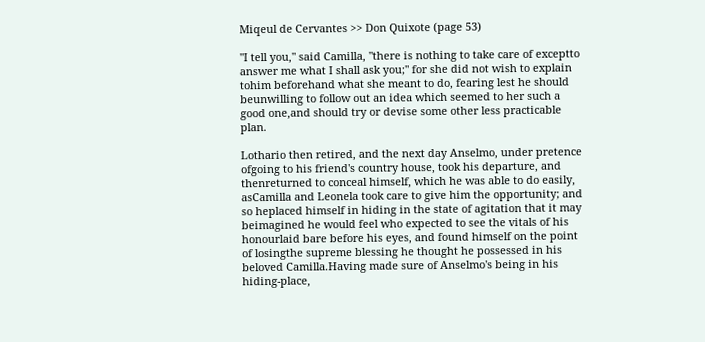Miqeul de Cervantes >> Don Quixote (page 53)

"I tell you," said Camilla, "there is nothing to take care of exceptto answer me what I shall ask you;" for she did not wish to explain tohim beforehand what she meant to do, fearing lest he should beunwilling to follow out an idea which seemed to her such a good one,and should try or devise some other less practicable plan.

Lothario then retired, and the next day Anselmo, under pretence ofgoing to his friend's country house, took his departure, and thenreturned to conceal himself, which he was able to do easily, asCamilla and Leonela took care to give him the opportunity; and so heplaced himself in hiding in the state of agitation that it may beimagined he would feel who expected to see the vitals of his honourlaid bare before his eyes, and found himself on the point of losingthe supreme blessing he thought he possessed in his beloved Camilla.Having made sure of Anselmo's being in his hiding-place,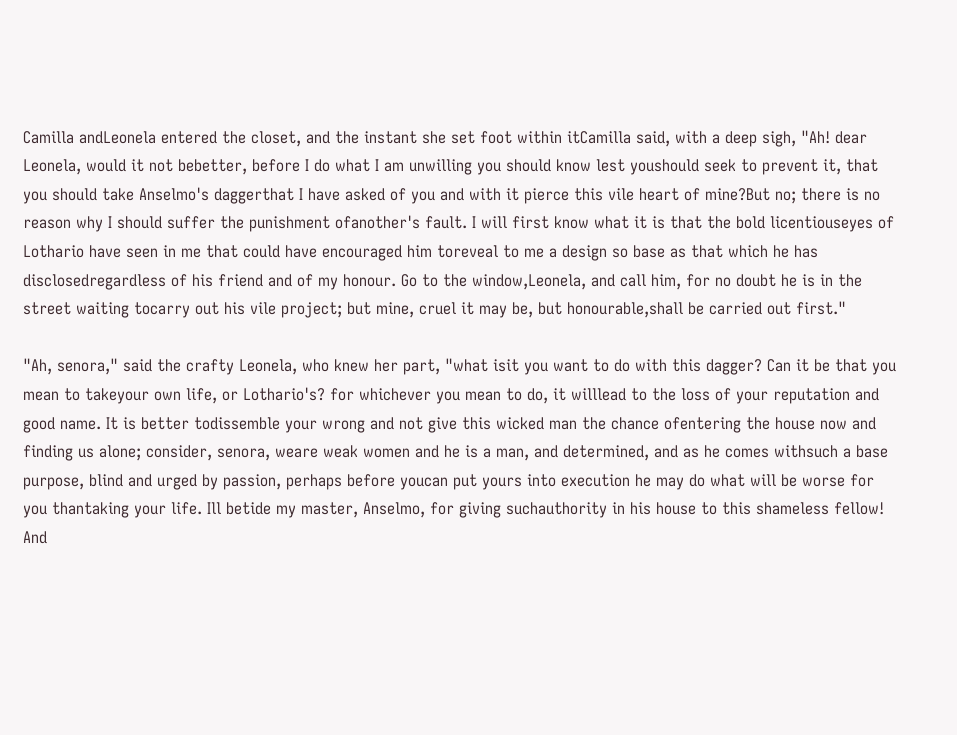Camilla andLeonela entered the closet, and the instant she set foot within itCamilla said, with a deep sigh, "Ah! dear Leonela, would it not bebetter, before I do what I am unwilling you should know lest youshould seek to prevent it, that you should take Anselmo's daggerthat I have asked of you and with it pierce this vile heart of mine?But no; there is no reason why I should suffer the punishment ofanother's fault. I will first know what it is that the bold licentiouseyes of Lothario have seen in me that could have encouraged him toreveal to me a design so base as that which he has disclosedregardless of his friend and of my honour. Go to the window,Leonela, and call him, for no doubt he is in the street waiting tocarry out his vile project; but mine, cruel it may be, but honourable,shall be carried out first."

"Ah, senora," said the crafty Leonela, who knew her part, "what isit you want to do with this dagger? Can it be that you mean to takeyour own life, or Lothario's? for whichever you mean to do, it willlead to the loss of your reputation and good name. It is better todissemble your wrong and not give this wicked man the chance ofentering the house now and finding us alone; consider, senora, weare weak women and he is a man, and determined, and as he comes withsuch a base purpose, blind and urged by passion, perhaps before youcan put yours into execution he may do what will be worse for you thantaking your life. Ill betide my master, Anselmo, for giving suchauthority in his house to this shameless fellow! And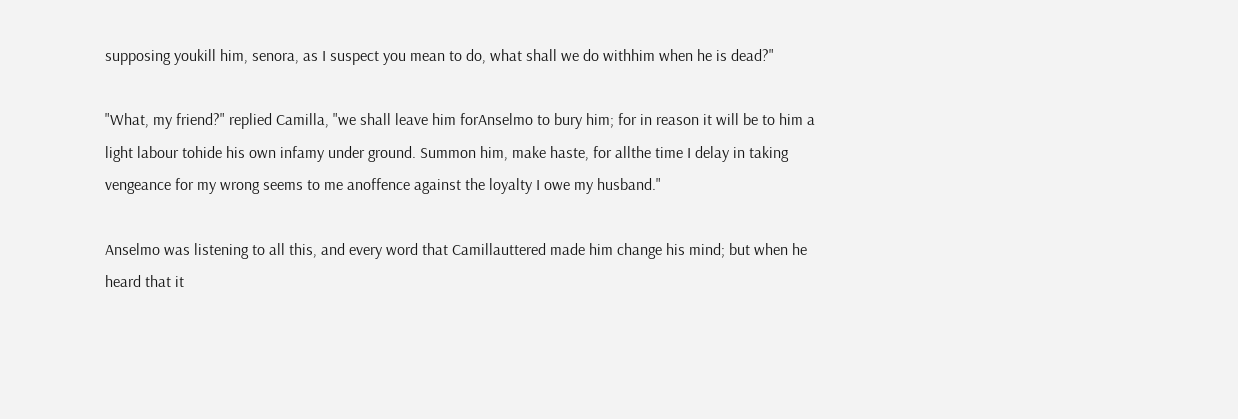supposing youkill him, senora, as I suspect you mean to do, what shall we do withhim when he is dead?"

"What, my friend?" replied Camilla, "we shall leave him forAnselmo to bury him; for in reason it will be to him a light labour tohide his own infamy under ground. Summon him, make haste, for allthe time I delay in taking vengeance for my wrong seems to me anoffence against the loyalty I owe my husband."

Anselmo was listening to all this, and every word that Camillauttered made him change his mind; but when he heard that it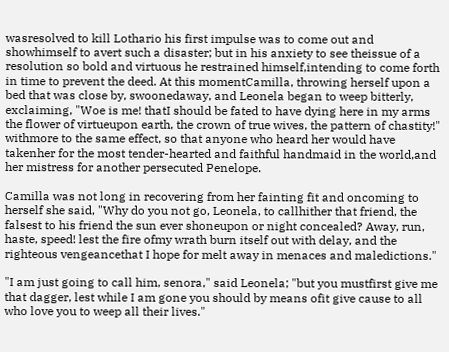wasresolved to kill Lothario his first impulse was to come out and showhimself to avert such a disaster; but in his anxiety to see theissue of a resolution so bold and virtuous he restrained himself,intending to come forth in time to prevent the deed. At this momentCamilla, throwing herself upon a bed that was close by, swoonedaway, and Leonela began to weep bitterly, exclaiming, "Woe is me! thatI should be fated to have dying here in my arms the flower of virtueupon earth, the crown of true wives, the pattern of chastity!" withmore to the same effect, so that anyone who heard her would have takenher for the most tender-hearted and faithful handmaid in the world,and her mistress for another persecuted Penelope.

Camilla was not long in recovering from her fainting fit and oncoming to herself she said, "Why do you not go, Leonela, to callhither that friend, the falsest to his friend the sun ever shoneupon or night concealed? Away, run, haste, speed! lest the fire ofmy wrath burn itself out with delay, and the righteous vengeancethat I hope for melt away in menaces and maledictions."

"I am just going to call him, senora," said Leonela; "but you mustfirst give me that dagger, lest while I am gone you should by means ofit give cause to all who love you to weep all their lives."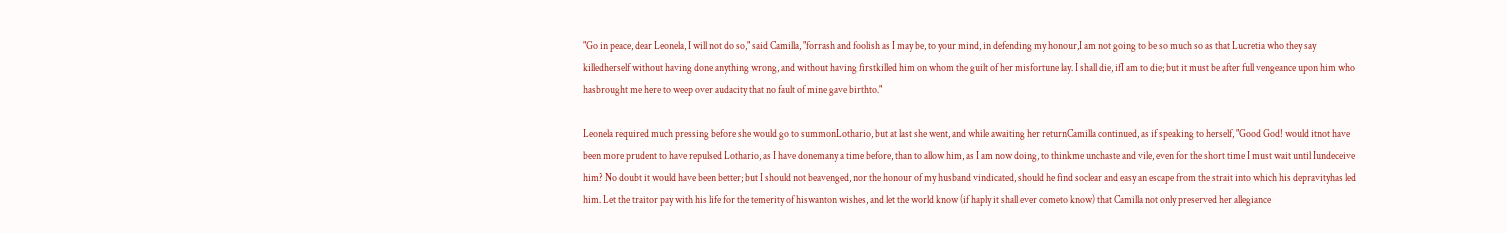"Go in peace, dear Leonela, I will not do so," said Camilla, "forrash and foolish as I may be, to your mind, in defending my honour,I am not going to be so much so as that Lucretia who they say killedherself without having done anything wrong, and without having firstkilled him on whom the guilt of her misfortune lay. I shall die, ifI am to die; but it must be after full vengeance upon him who hasbrought me here to weep over audacity that no fault of mine gave birthto."

Leonela required much pressing before she would go to summonLothario, but at last she went, and while awaiting her returnCamilla continued, as if speaking to herself, "Good God! would itnot have been more prudent to have repulsed Lothario, as I have donemany a time before, than to allow him, as I am now doing, to thinkme unchaste and vile, even for the short time I must wait until Iundeceive him? No doubt it would have been better; but I should not beavenged, nor the honour of my husband vindicated, should he find soclear and easy an escape from the strait into which his depravityhas led him. Let the traitor pay with his life for the temerity of hiswanton wishes, and let the world know (if haply it shall ever cometo know) that Camilla not only preserved her allegiance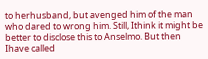to herhusband, but avenged him of the man who dared to wrong him. Still, Ithink it might be better to disclose this to Anselmo. But then Ihave called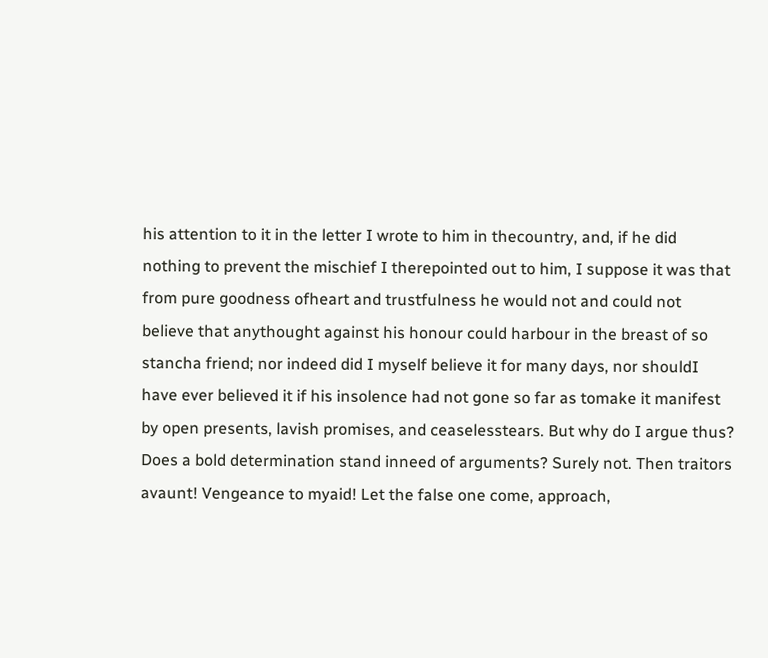his attention to it in the letter I wrote to him in thecountry, and, if he did nothing to prevent the mischief I therepointed out to him, I suppose it was that from pure goodness ofheart and trustfulness he would not and could not believe that anythought against his honour could harbour in the breast of so stancha friend; nor indeed did I myself believe it for many days, nor shouldI have ever believed it if his insolence had not gone so far as tomake it manifest by open presents, lavish promises, and ceaselesstears. But why do I argue thus? Does a bold determination stand inneed of arguments? Surely not. Then traitors avaunt! Vengeance to myaid! Let the false one come, approach,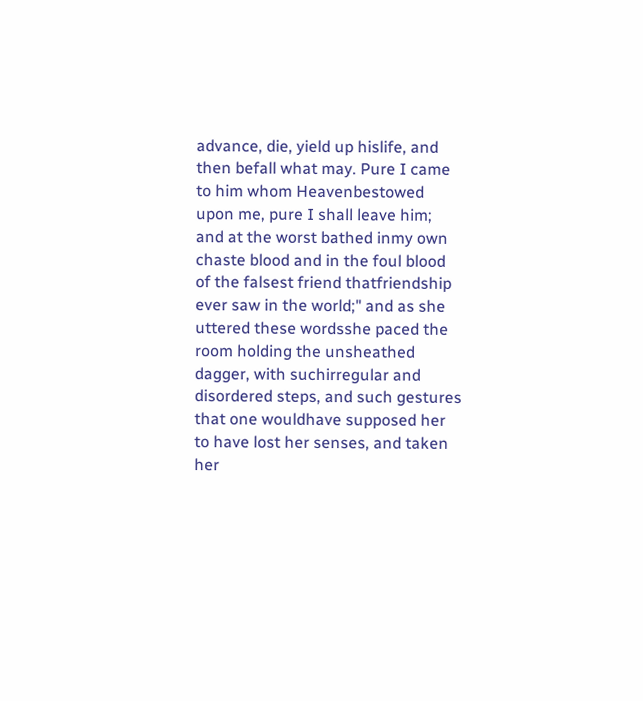advance, die, yield up hislife, and then befall what may. Pure I came to him whom Heavenbestowed upon me, pure I shall leave him; and at the worst bathed inmy own chaste blood and in the foul blood of the falsest friend thatfriendship ever saw in the world;" and as she uttered these wordsshe paced the room holding the unsheathed dagger, with suchirregular and disordered steps, and such gestures that one wouldhave supposed her to have lost her senses, and taken her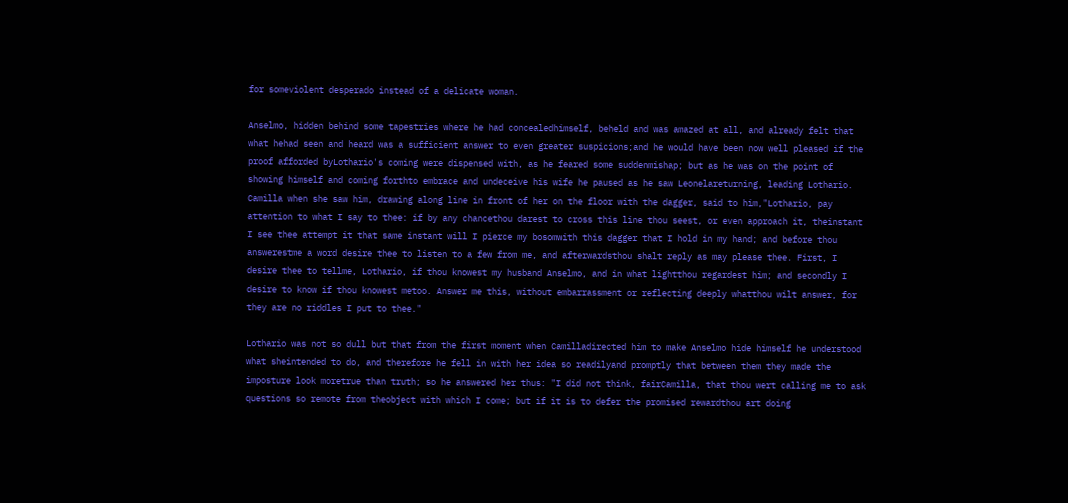for someviolent desperado instead of a delicate woman.

Anselmo, hidden behind some tapestries where he had concealedhimself, beheld and was amazed at all, and already felt that what hehad seen and heard was a sufficient answer to even greater suspicions;and he would have been now well pleased if the proof afforded byLothario's coming were dispensed with, as he feared some suddenmishap; but as he was on the point of showing himself and coming forthto embrace and undeceive his wife he paused as he saw Leonelareturning, leading Lothario. Camilla when she saw him, drawing along line in front of her on the floor with the dagger, said to him,"Lothario, pay attention to what I say to thee: if by any chancethou darest to cross this line thou seest, or even approach it, theinstant I see thee attempt it that same instant will I pierce my bosomwith this dagger that I hold in my hand; and before thou answerestme a word desire thee to listen to a few from me, and afterwardsthou shalt reply as may please thee. First, I desire thee to tellme, Lothario, if thou knowest my husband Anselmo, and in what lightthou regardest him; and secondly I desire to know if thou knowest metoo. Answer me this, without embarrassment or reflecting deeply whatthou wilt answer, for they are no riddles I put to thee."

Lothario was not so dull but that from the first moment when Camilladirected him to make Anselmo hide himself he understood what sheintended to do, and therefore he fell in with her idea so readilyand promptly that between them they made the imposture look moretrue than truth; so he answered her thus: "I did not think, fairCamilla, that thou wert calling me to ask questions so remote from theobject with which I come; but if it is to defer the promised rewardthou art doing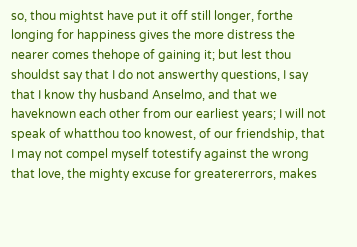so, thou mightst have put it off still longer, forthe longing for happiness gives the more distress the nearer comes thehope of gaining it; but lest thou shouldst say that I do not answerthy questions, I say that I know thy husband Anselmo, and that we haveknown each other from our earliest years; I will not speak of whatthou too knowest, of our friendship, that I may not compel myself totestify against the wrong that love, the mighty excuse for greatererrors, makes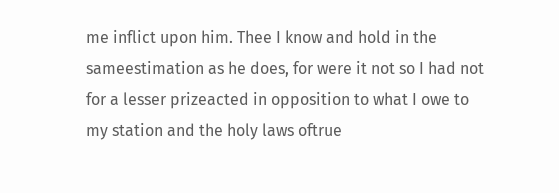me inflict upon him. Thee I know and hold in the sameestimation as he does, for were it not so I had not for a lesser prizeacted in opposition to what I owe to my station and the holy laws oftrue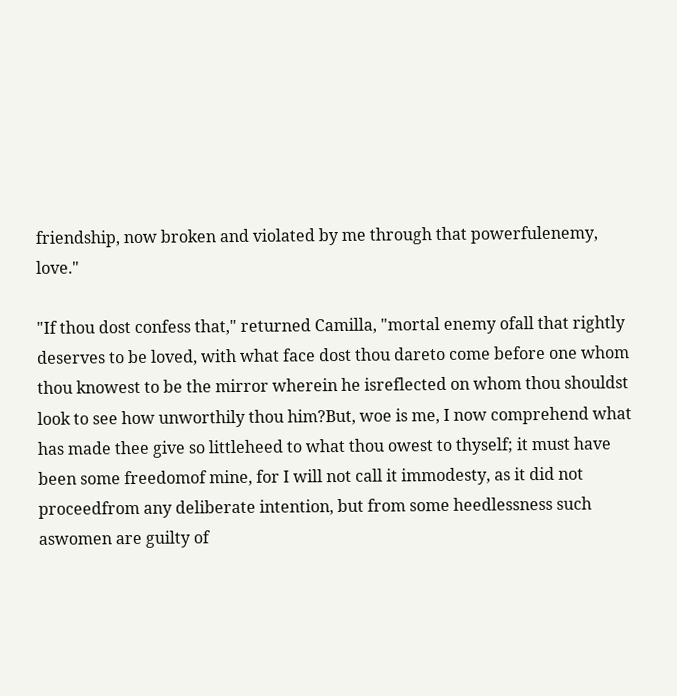friendship, now broken and violated by me through that powerfulenemy, love."

"If thou dost confess that," returned Camilla, "mortal enemy ofall that rightly deserves to be loved, with what face dost thou dareto come before one whom thou knowest to be the mirror wherein he isreflected on whom thou shouldst look to see how unworthily thou him?But, woe is me, I now comprehend what has made thee give so littleheed to what thou owest to thyself; it must have been some freedomof mine, for I will not call it immodesty, as it did not proceedfrom any deliberate intention, but from some heedlessness such aswomen are guilty of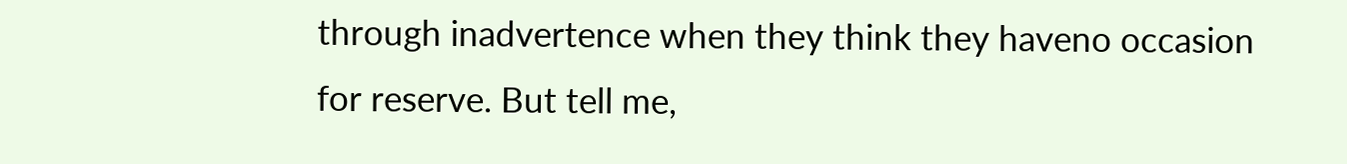through inadvertence when they think they haveno occasion for reserve. But tell me,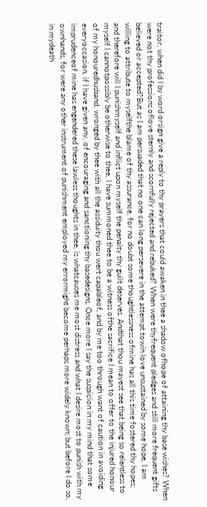traitor, when did I by word orsign give a reply to thy prayers that could awaken in thee a shadow ofhope of attaining thy base wishes? When were not thy professions oflove sternly and scornfully rejected and rebuked? When were thyfrequent pledges and still more frequent gifts believed or accepted?But as I am persuaded that no one can long persevere in the attempt towin love unsustained by some hope, I am willing to attribute to myselfthe blame of thy assurance, for no doubt some thoughtlessness ofmine has all this time fostered thy hopes; and therefore will I punishmyself and inflict upon myself the penalty thy guilt deserves. Andthat thou mayest see that being so relentless to myself I cannotpossibly be otherwise to thee, I have summoned thee to be a witness ofthe sacrifice I mean to offer to the injured honour of my honouredhusband, wronged by thee with all the assiduity thou wert capableof, and by me too through want of caution in avoiding everyoccasion, if I have given any, of encouraging and sanctioning thy basedesigns. Once more I say the suspicion in my mind that some imprudenceof mine has engendered these lawless thoughts in thee, is whatcauses me most distress and what I desire most to punish with my ownhands, for were any other instrument of punishment employed my errormight become perhaps more widely known; but before I do so, in mydeath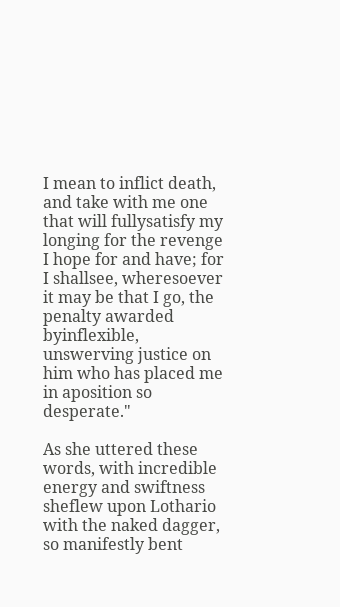I mean to inflict death, and take with me one that will fullysatisfy my longing for the revenge I hope for and have; for I shallsee, wheresoever it may be that I go, the penalty awarded byinflexible, unswerving justice on him who has placed me in aposition so desperate."

As she uttered these words, with incredible energy and swiftness sheflew upon Lothario with the naked dagger, so manifestly bent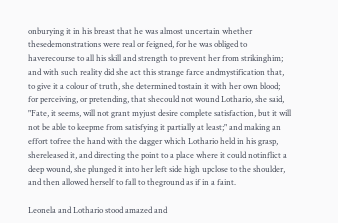onburying it in his breast that he was almost uncertain whether thesedemonstrations were real or feigned, for he was obliged to haverecourse to all his skill and strength to prevent her from strikinghim; and with such reality did she act this strange farce andmystification that, to give it a colour of truth, she determined tostain it with her own blood; for perceiving, or pretending, that shecould not wound Lothario, she said, "Fate, it seems, will not grant myjust desire complete satisfaction, but it will not be able to keepme from satisfying it partially at least;" and making an effort tofree the hand with the dagger which Lothario held in his grasp, shereleased it, and directing the point to a place where it could notinflict a deep wound, she plunged it into her left side high upclose to the shoulder, and then allowed herself to fall to theground as if in a faint.

Leonela and Lothario stood amazed and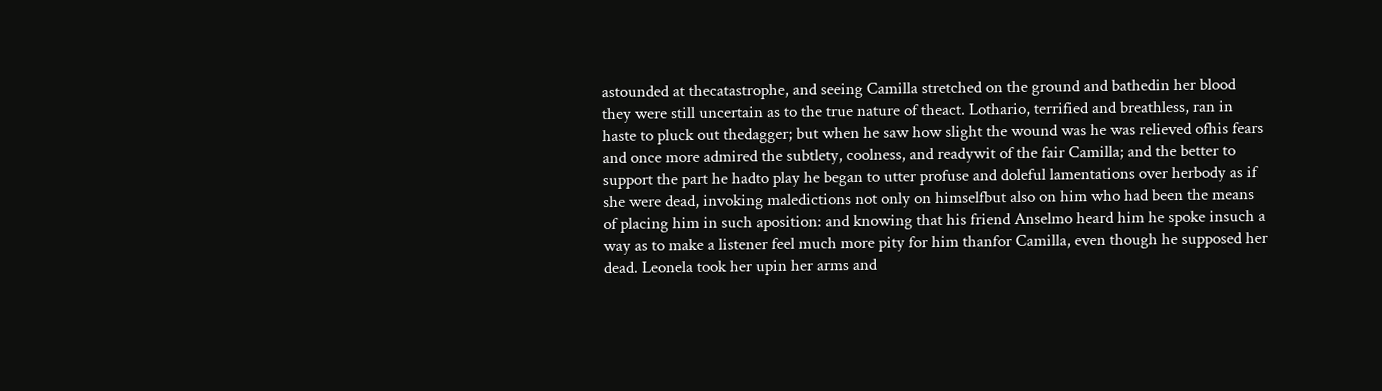astounded at thecatastrophe, and seeing Camilla stretched on the ground and bathedin her blood they were still uncertain as to the true nature of theact. Lothario, terrified and breathless, ran in haste to pluck out thedagger; but when he saw how slight the wound was he was relieved ofhis fears and once more admired the subtlety, coolness, and readywit of the fair Camilla; and the better to support the part he hadto play he began to utter profuse and doleful lamentations over herbody as if she were dead, invoking maledictions not only on himselfbut also on him who had been the means of placing him in such aposition: and knowing that his friend Anselmo heard him he spoke insuch a way as to make a listener feel much more pity for him thanfor Camilla, even though he supposed her dead. Leonela took her upin her arms and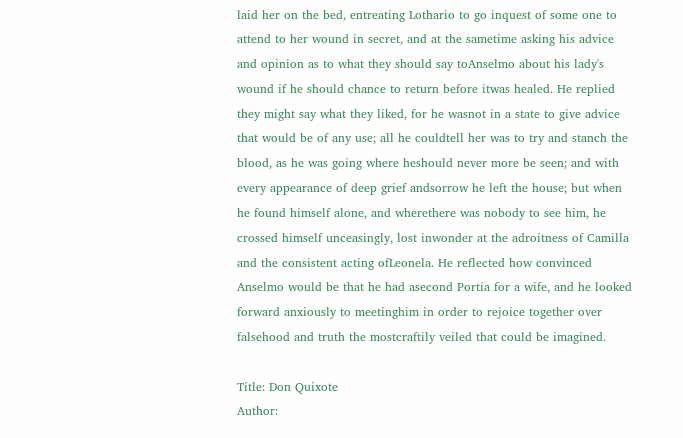laid her on the bed, entreating Lothario to go inquest of some one to attend to her wound in secret, and at the sametime asking his advice and opinion as to what they should say toAnselmo about his lady's wound if he should chance to return before itwas healed. He replied they might say what they liked, for he wasnot in a state to give advice that would be of any use; all he couldtell her was to try and stanch the blood, as he was going where heshould never more be seen; and with every appearance of deep grief andsorrow he left the house; but when he found himself alone, and wherethere was nobody to see him, he crossed himself unceasingly, lost inwonder at the adroitness of Camilla and the consistent acting ofLeonela. He reflected how convinced Anselmo would be that he had asecond Portia for a wife, and he looked forward anxiously to meetinghim in order to rejoice together over falsehood and truth the mostcraftily veiled that could be imagined.

Title: Don Quixote
Author: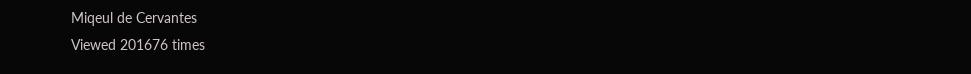Miqeul de Cervantes
Viewed 201676 times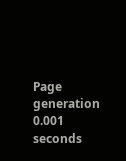Page generation 0.001 seconds